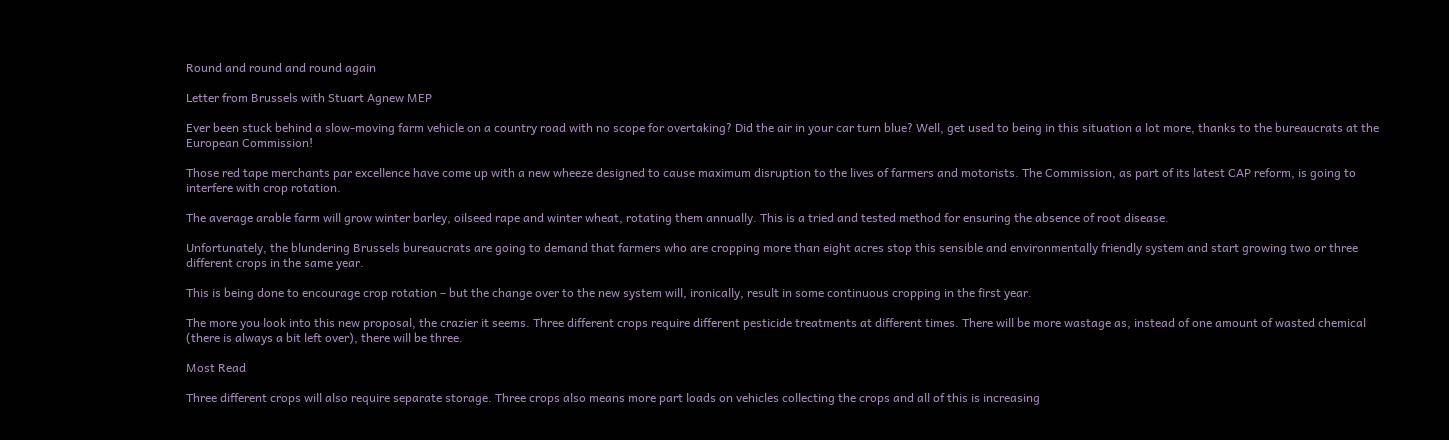Round and round and round again

Letter from Brussels with Stuart Agnew MEP

Ever been stuck behind a slow-moving farm vehicle on a country road with no scope for overtaking? Did the air in your car turn blue? Well, get used to being in this situation a lot more, thanks to the bureaucrats at the European Commission!

Those red tape merchants par excellence have come up with a new wheeze designed to cause maximum disruption to the lives of farmers and motorists. The Commission, as part of its latest CAP reform, is going to interfere with crop rotation.

The average arable farm will grow winter barley, oilseed rape and winter wheat, rotating them annually. This is a tried and tested method for ensuring the absence of root disease.

Unfortunately, the blundering Brussels bureaucrats are going to demand that farmers who are cropping more than eight acres stop this sensible and environmentally friendly system and start growing two or three different crops in the same year.

This is being done to encourage crop rotation – but the change over to the new system will, ironically, result in some continuous cropping in the first year.

The more you look into this new proposal, the crazier it seems. Three different crops require different pesticide treatments at different times. There will be more wastage as, instead of one amount of wasted chemical (there is always a bit left over), there will be three.

Most Read

Three different crops will also require separate storage. Three crops also means more part loads on vehicles collecting the crops and all of this is increasing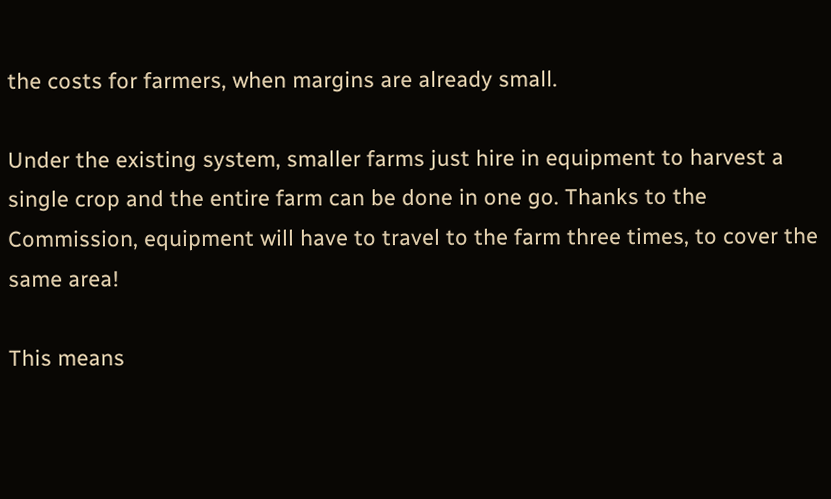the costs for farmers, when margins are already small.

Under the existing system, smaller farms just hire in equipment to harvest a single crop and the entire farm can be done in one go. Thanks to the Commission, equipment will have to travel to the farm three times, to cover the same area!

This means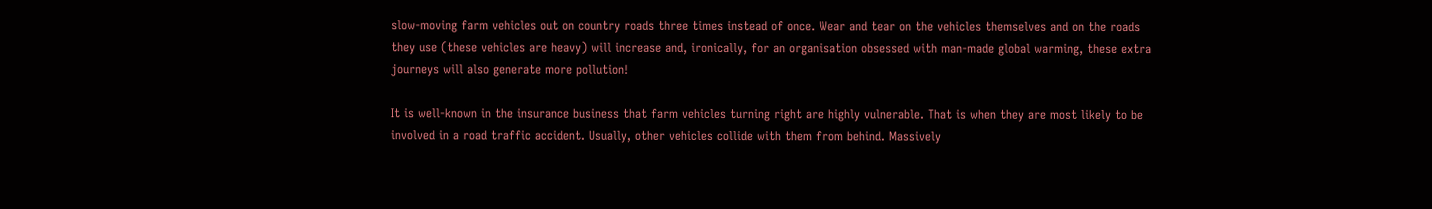slow-moving farm vehicles out on country roads three times instead of once. Wear and tear on the vehicles themselves and on the roads they use (these vehicles are heavy) will increase and, ironically, for an organisation obsessed with man-made global warming, these extra journeys will also generate more pollution!

It is well-known in the insurance business that farm vehicles turning right are highly vulnerable. That is when they are most likely to be involved in a road traffic accident. Usually, other vehicles collide with them from behind. Massively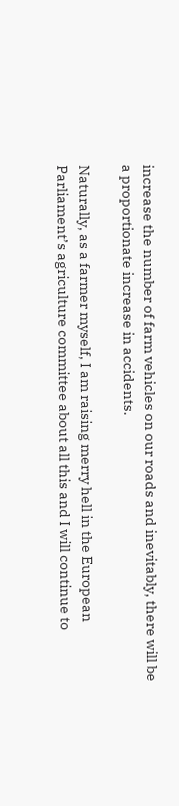increase the number of farm vehicles on our roads and inevitably, there will be a proportionate increase in accidents.

Naturally, as a farmer myself, I am raising merry hell in the European Parliament’s agriculture committee about all this and I will continue to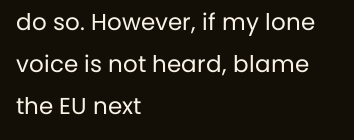do so. However, if my lone voice is not heard, blame the EU next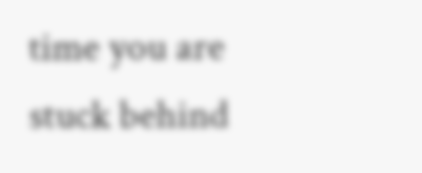time you are stuck behind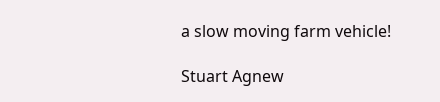a slow moving farm vehicle!

Stuart Agnew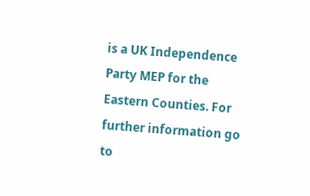is a UK Independence Party MEP for the Eastern Counties. For further information go to